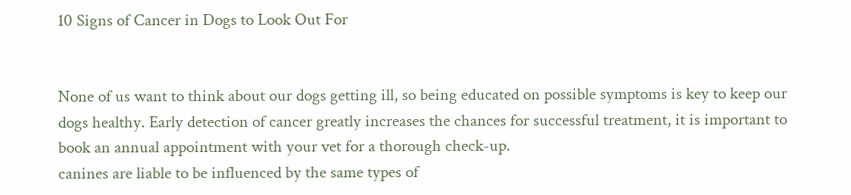10 Signs of Cancer in Dogs to Look Out For


None of us want to think about our dogs getting ill, so being educated on possible symptoms is key to keep our dogs healthy. Early detection of cancer greatly increases the chances for successful treatment, it is important to book an annual appointment with your vet for a thorough check-up.
canines are liable to be influenced by the same types of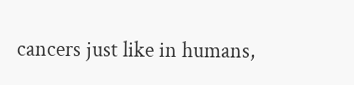cancers just like in humans,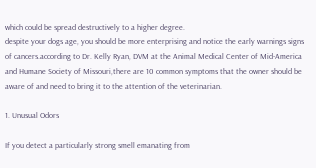which could be spread destructively to a higher degree.
despite your dogs age, you should be more enterprising and notice the early warnings signs of cancers.according to Dr. Kelly Ryan, DVM at the Animal Medical Center of Mid-America and Humane Society of Missouri,there are 10 common symptoms that the owner should be aware of and need to bring it to the attention of the veterinarian.

1. Unusual Odors

If you detect a particularly strong smell emanating from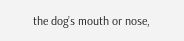the dog’s mouth or nose,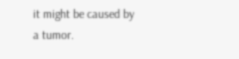it might be caused by a tumor.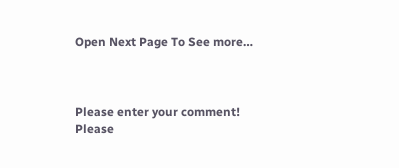Open Next Page To See more…



Please enter your comment!
Please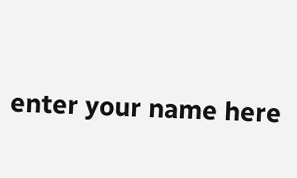enter your name here